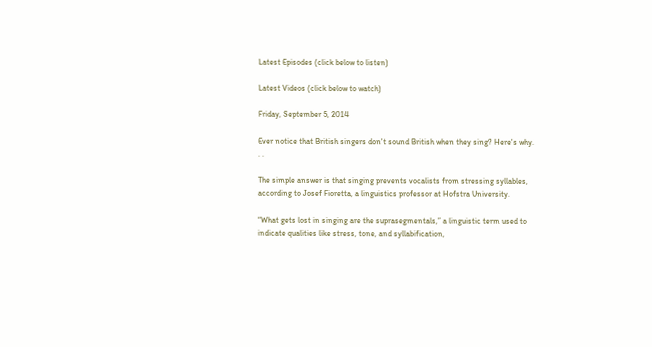Latest Episodes (click below to listen)

Latest Videos (click below to watch)

Friday, September 5, 2014

Ever notice that British singers don't sound British when they sing? Here's why. . .

The simple answer is that singing prevents vocalists from stressing syllables, according to Josef Fioretta, a linguistics professor at Hofstra University.

“What gets lost in singing are the suprasegmentals,” a linguistic term used to indicate qualities like stress, tone, and syllabification,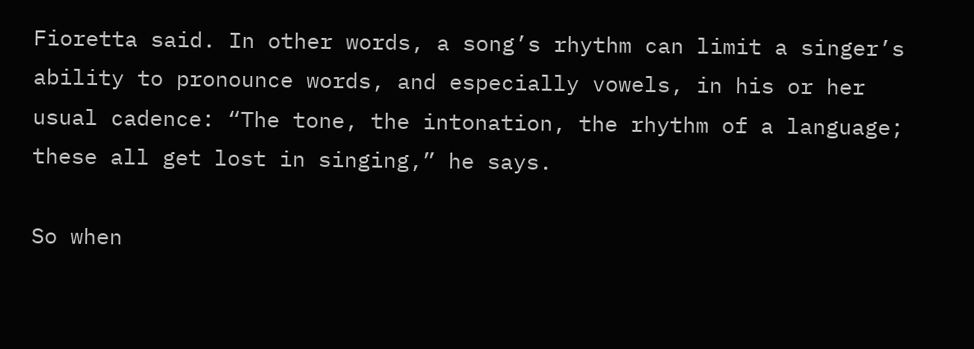Fioretta said. In other words, a song’s rhythm can limit a singer’s ability to pronounce words, and especially vowels, in his or her usual cadence: “The tone, the intonation, the rhythm of a language; these all get lost in singing,” he says.

So when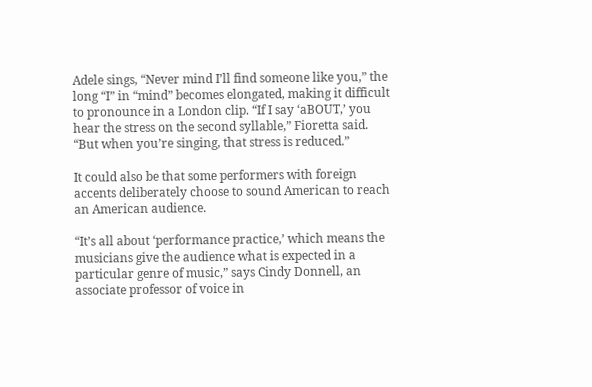Adele sings, “Never mind I’ll find someone like you,” the long “I” in “mind” becomes elongated, making it difficult to pronounce in a London clip. “If I say ‘aBOUT,’ you hear the stress on the second syllable,” Fioretta said. “But when you’re singing, that stress is reduced.”

It could also be that some performers with foreign accents deliberately choose to sound American to reach an American audience.

“It’s all about ‘performance practice,’ which means the musicians give the audience what is expected in a particular genre of music,” says Cindy Donnell, an associate professor of voice in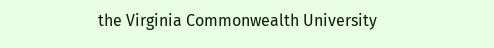the Virginia Commonwealth University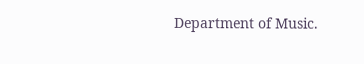Department of Music.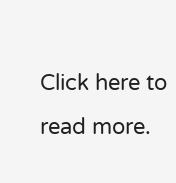Click here to read more.